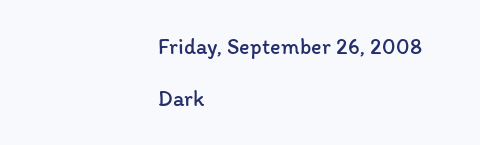Friday, September 26, 2008

Dark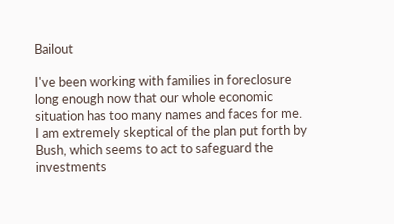Bailout

I've been working with families in foreclosure long enough now that our whole economic situation has too many names and faces for me. I am extremely skeptical of the plan put forth by Bush, which seems to act to safeguard the investments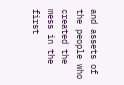and assets of the people who created the mess in the first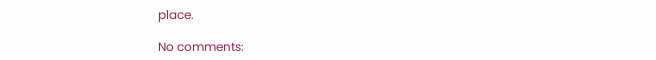place.

No comments: